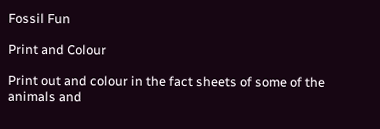Fossil Fun

Print and Colour

Print out and colour in the fact sheets of some of the animals and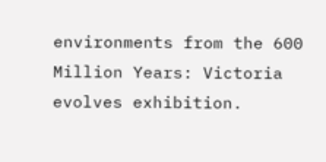environments from the 600 Million Years: Victoria evolves exhibition.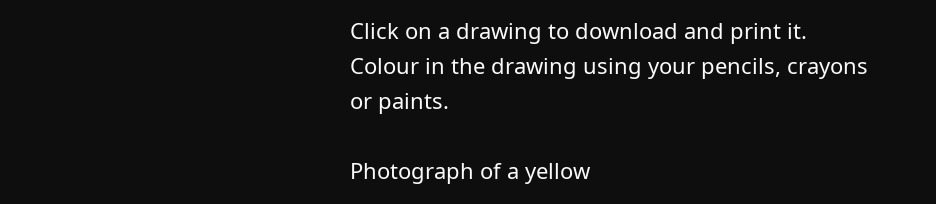Click on a drawing to download and print it. Colour in the drawing using your pencils, crayons or paints.

Photograph of a yellow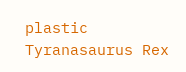plastic Tyranasaurus Rex